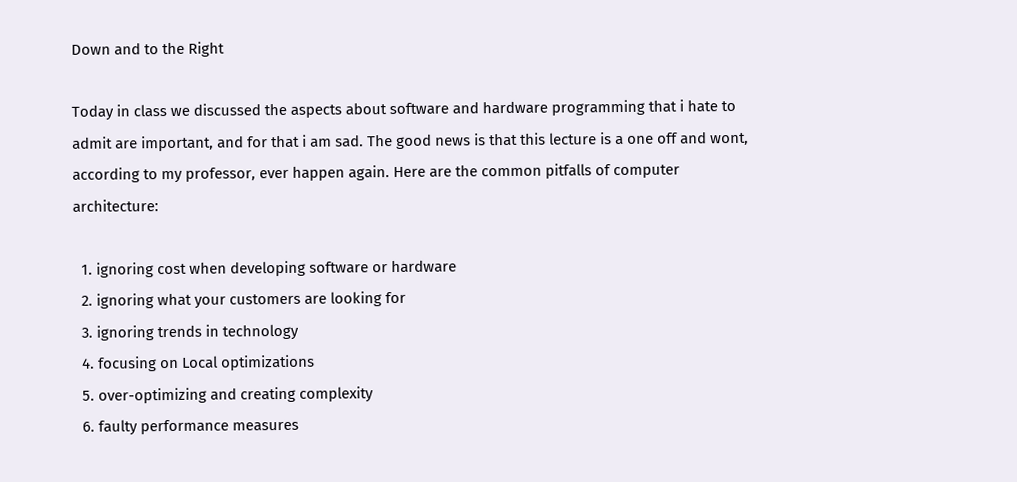Down and to the Right

Today in class we discussed the aspects about software and hardware programming that i hate to admit are important, and for that i am sad. The good news is that this lecture is a one off and wont, according to my professor, ever happen again. Here are the common pitfalls of computer architecture:

  1. ignoring cost when developing software or hardware
  2. ignoring what your customers are looking for
  3. ignoring trends in technology
  4. focusing on Local optimizations
  5. over-optimizing and creating complexity
  6. faulty performance measures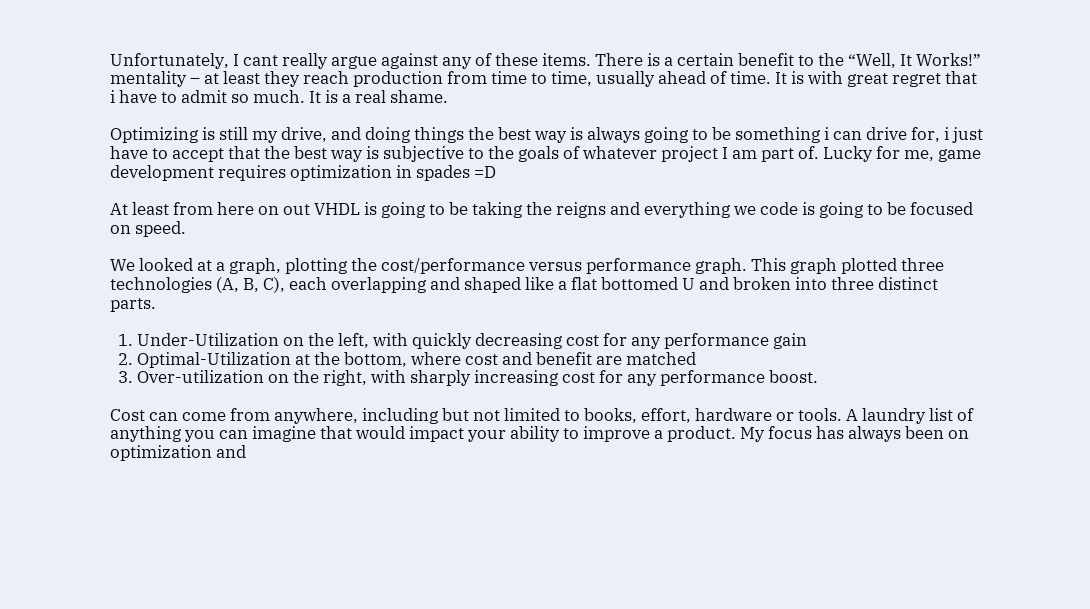Unfortunately, I cant really argue against any of these items. There is a certain benefit to the “Well, It Works!” mentality – at least they reach production from time to time, usually ahead of time. It is with great regret that i have to admit so much. It is a real shame.

Optimizing is still my drive, and doing things the best way is always going to be something i can drive for, i just have to accept that the best way is subjective to the goals of whatever project I am part of. Lucky for me, game development requires optimization in spades =D

At least from here on out VHDL is going to be taking the reigns and everything we code is going to be focused on speed.

We looked at a graph, plotting the cost/performance versus performance graph. This graph plotted three technologies (A, B, C), each overlapping and shaped like a flat bottomed U and broken into three distinct parts.

  1. Under-Utilization on the left, with quickly decreasing cost for any performance gain
  2. Optimal-Utilization at the bottom, where cost and benefit are matched
  3. Over-utilization on the right, with sharply increasing cost for any performance boost.

Cost can come from anywhere, including but not limited to books, effort, hardware or tools. A laundry list of anything you can imagine that would impact your ability to improve a product. My focus has always been on optimization and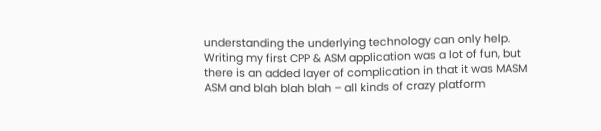understanding the underlying technology can only help. Writing my first CPP & ASM application was a lot of fun, but there is an added layer of complication in that it was MASM ASM and blah blah blah – all kinds of crazy platform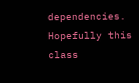dependencies. Hopefully this class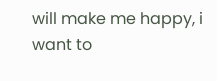will make me happy, i want to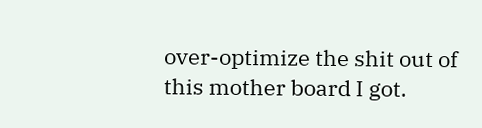over-optimize the shit out of this mother board I got.